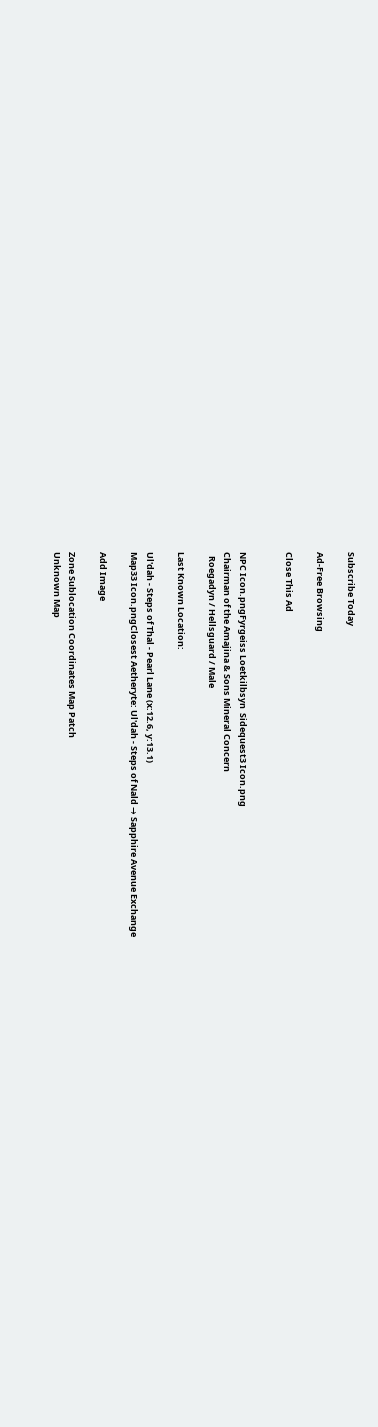Subscribe Today

Ad-Free Browsing

Close This Ad


NPC Icon.pngFyrgeiss Loetkilbsyn  Sidequest3 Icon.png
Chairman of the Amajina & Sons Mineral Concern
  Roegadyn / Hellsguard / Male

Last Known Location:

Ul'dah - Steps of Thal - Pearl Lane (x:12.6, y:13.1)
Map33 Icon.pngClosest Aetheryte: Ul'dah - Steps of Nald → Sapphire Avenue Exchange

Add Image

Zone Sublocation Coordinates Map Patch
Unknown Map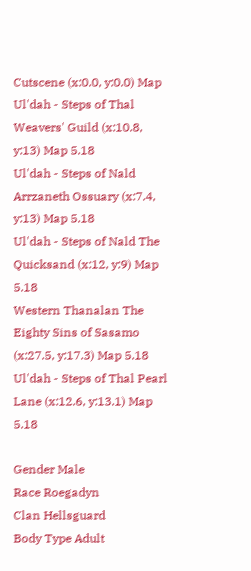Cutscene (x:0.0, y:0.0) Map
Ul'dah - Steps of Thal Weavers' Guild (x:10.8, y:13) Map 5.18
Ul'dah - Steps of Nald Arrzaneth Ossuary (x:7.4, y:13) Map 5.18
Ul'dah - Steps of Nald The Quicksand (x:12, y:9) Map 5.18
Western Thanalan The Eighty Sins of Sasamo (x:27.5, y:17.3) Map 5.18
Ul'dah - Steps of Thal Pearl Lane (x:12.6, y:13.1) Map 5.18

Gender Male
Race Roegadyn
Clan Hellsguard
Body Type Adult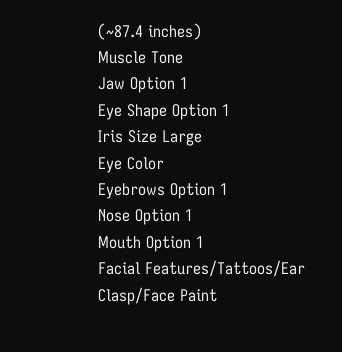(~87.4 inches)
Muscle Tone
Jaw Option 1
Eye Shape Option 1
Iris Size Large
Eye Color
Eyebrows Option 1
Nose Option 1
Mouth Option 1
Facial Features/Tattoos/Ear Clasp/Face Paint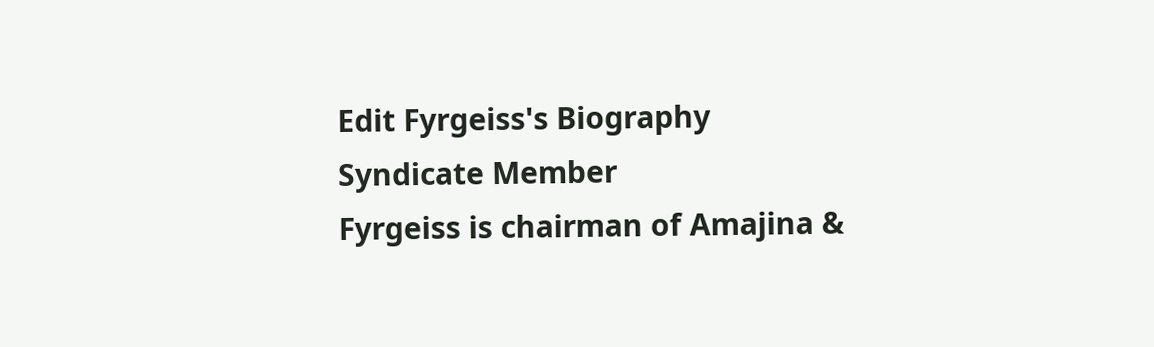Edit Fyrgeiss's Biography
Syndicate Member
Fyrgeiss is chairman of Amajina &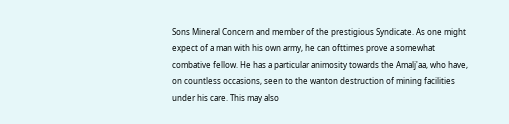Sons Mineral Concern and member of the prestigious Syndicate. As one might expect of a man with his own army, he can ofttimes prove a somewhat combative fellow. He has a particular animosity towards the Amalj'aa, who have, on countless occasions, seen to the wanton destruction of mining facilities under his care. This may also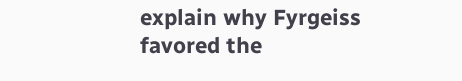explain why Fyrgeiss favored the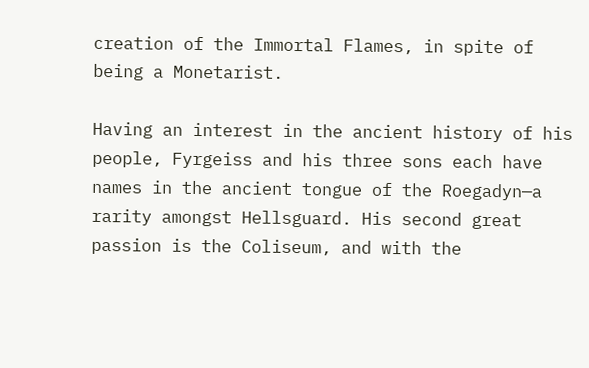creation of the Immortal Flames, in spite of being a Monetarist.

Having an interest in the ancient history of his people, Fyrgeiss and his three sons each have names in the ancient tongue of the Roegadyn—a rarity amongst Hellsguard. His second great passion is the Coliseum, and with the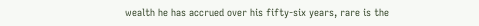wealth he has accrued over his fifty-six years, rare is the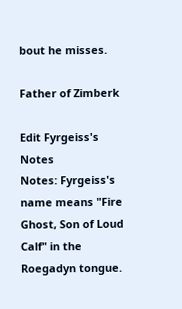bout he misses.

Father of Zimberk

Edit Fyrgeiss's Notes
Notes: Fyrgeiss's name means "Fire Ghost, Son of Loud Calf" in the Roegadyn tongue.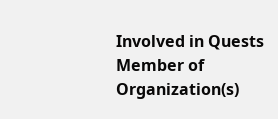Involved in Quests
Member of Organization(s)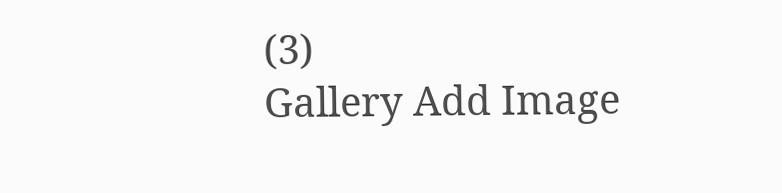(3)
Gallery Add Image